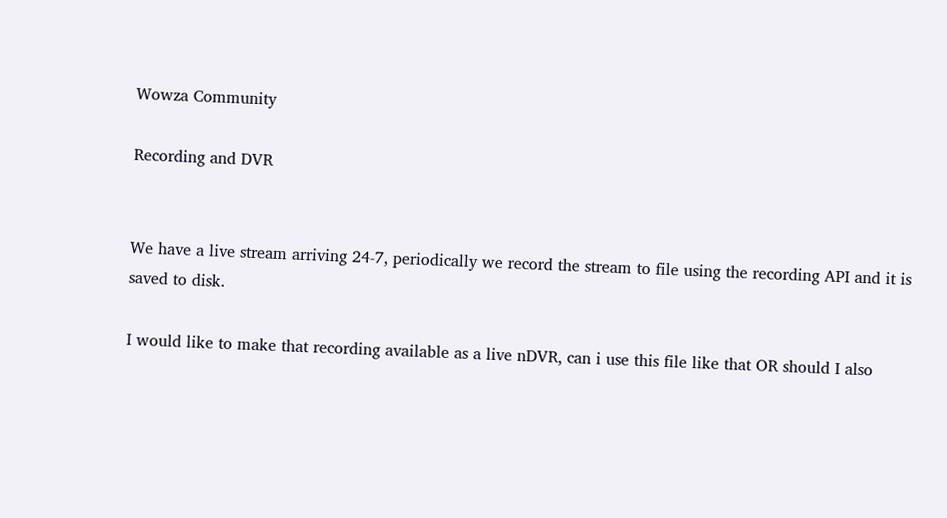Wowza Community

Recording and DVR


We have a live stream arriving 24-7, periodically we record the stream to file using the recording API and it is saved to disk.

I would like to make that recording available as a live nDVR, can i use this file like that OR should I also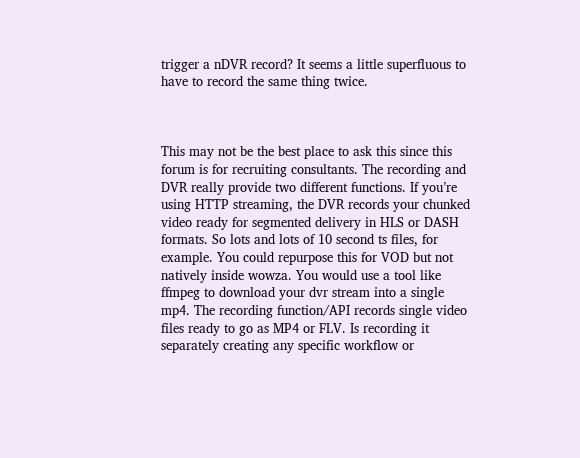trigger a nDVR record? It seems a little superfluous to have to record the same thing twice.



This may not be the best place to ask this since this forum is for recruiting consultants. The recording and DVR really provide two different functions. If you’re using HTTP streaming, the DVR records your chunked video ready for segmented delivery in HLS or DASH formats. So lots and lots of 10 second ts files, for example. You could repurpose this for VOD but not natively inside wowza. You would use a tool like ffmpeg to download your dvr stream into a single mp4. The recording function/API records single video files ready to go as MP4 or FLV. Is recording it separately creating any specific workflow or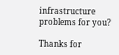infrastructure problems for you?

Thanks for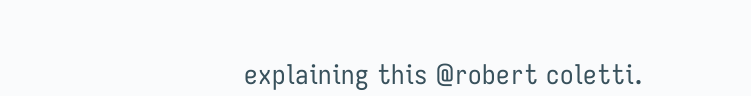explaining this @robert coletti.